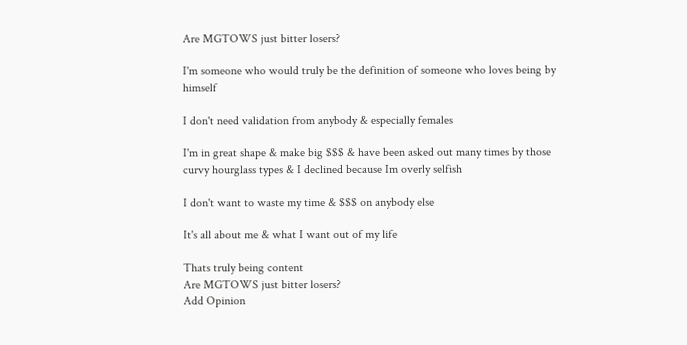Are MGTOWS just bitter losers?

I'm someone who would truly be the definition of someone who loves being by himself

I don't need validation from anybody & especially females

I'm in great shape & make big $$$ & have been asked out many times by those curvy hourglass types & I declined because Im overly selfish

I don't want to waste my time & $$$ on anybody else

It's all about me & what I want out of my life

Thats truly being content
Are MGTOWS just bitter losers?
Add Opinion